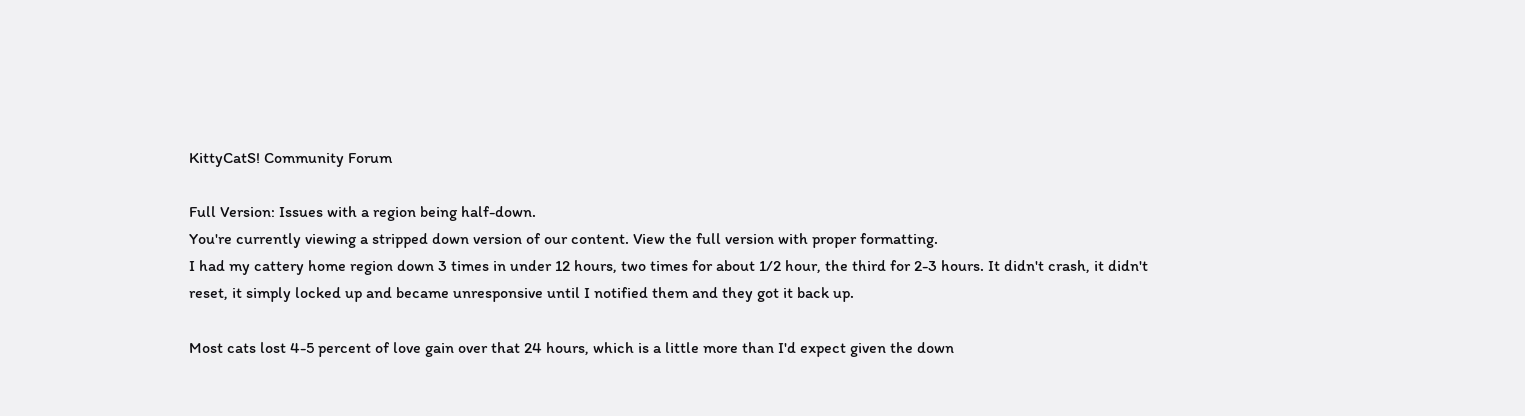KittyCatS! Community Forum

Full Version: Issues with a region being half-down.
You're currently viewing a stripped down version of our content. View the full version with proper formatting.
I had my cattery home region down 3 times in under 12 hours, two times for about 1/2 hour, the third for 2-3 hours. It didn't crash, it didn't reset, it simply locked up and became unresponsive until I notified them and they got it back up.

Most cats lost 4-5 percent of love gain over that 24 hours, which is a little more than I'd expect given the down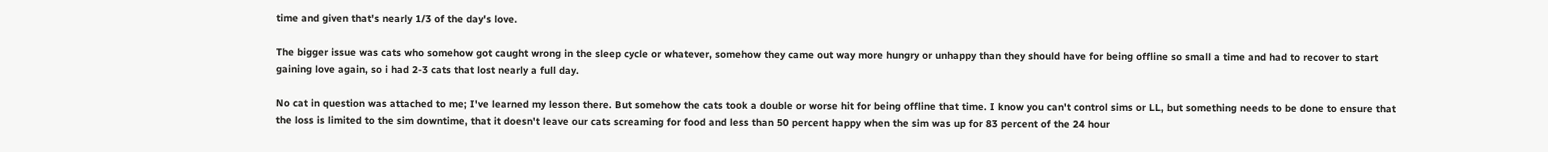time and given that's nearly 1/3 of the day's love.

The bigger issue was cats who somehow got caught wrong in the sleep cycle or whatever, somehow they came out way more hungry or unhappy than they should have for being offline so small a time and had to recover to start gaining love again, so i had 2-3 cats that lost nearly a full day.

No cat in question was attached to me; I've learned my lesson there. But somehow the cats took a double or worse hit for being offline that time. I know you can't control sims or LL, but something needs to be done to ensure that the loss is limited to the sim downtime, that it doesn't leave our cats screaming for food and less than 50 percent happy when the sim was up for 83 percent of the 24 hour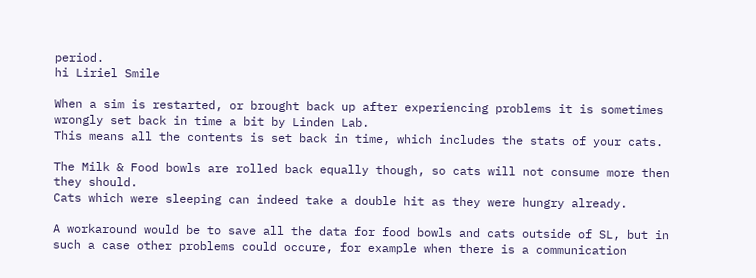period.
hi Liriel Smile

When a sim is restarted, or brought back up after experiencing problems it is sometimes wrongly set back in time a bit by Linden Lab.
This means all the contents is set back in time, which includes the stats of your cats.

The Milk & Food bowls are rolled back equally though, so cats will not consume more then they should.
Cats which were sleeping can indeed take a double hit as they were hungry already.

A workaround would be to save all the data for food bowls and cats outside of SL, but in such a case other problems could occure, for example when there is a communication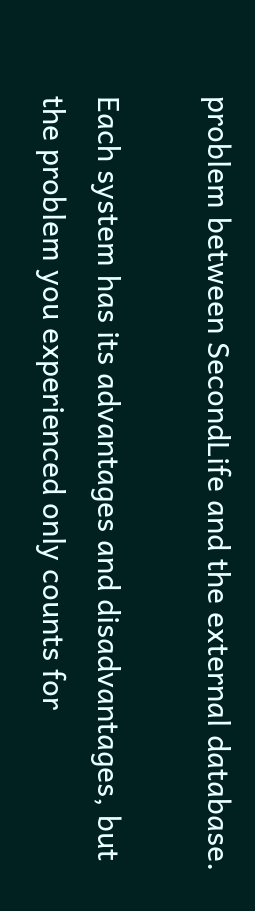problem between SecondLife and the external database.

Each system has its advantages and disadvantages, but the problem you experienced only counts for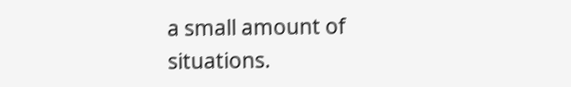a small amount of situations.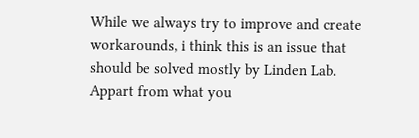While we always try to improve and create workarounds, i think this is an issue that should be solved mostly by Linden Lab.
Appart from what you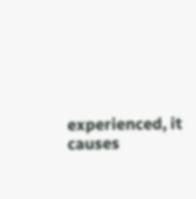experienced, it causes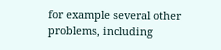for example several other problems, including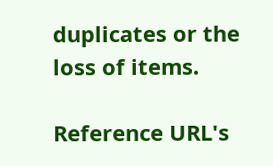duplicates or the loss of items.

Reference URL's